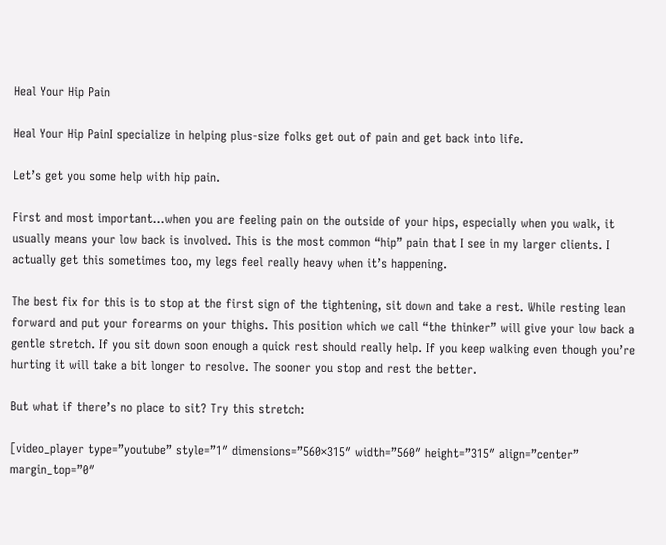Heal Your Hip Pain

Heal Your Hip PainI specialize in helping plus-size folks get out of pain and get back into life.

Let’s get you some help with hip pain.

First and most important…when you are feeling pain on the outside of your hips, especially when you walk, it usually means your low back is involved. This is the most common “hip” pain that I see in my larger clients. I actually get this sometimes too, my legs feel really heavy when it’s happening.

The best fix for this is to stop at the first sign of the tightening, sit down and take a rest. While resting lean forward and put your forearms on your thighs. This position which we call “the thinker” will give your low back a gentle stretch. If you sit down soon enough a quick rest should really help. If you keep walking even though you’re hurting it will take a bit longer to resolve. The sooner you stop and rest the better.

But what if there’s no place to sit? Try this stretch:

[video_player type=”youtube” style=”1″ dimensions=”560×315″ width=”560″ height=”315″ align=”center” margin_top=”0″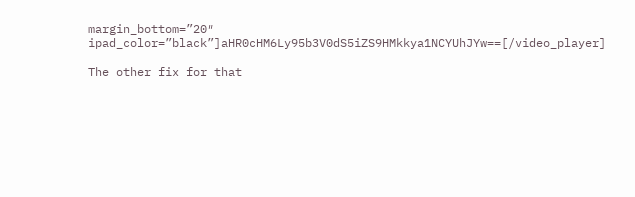margin_bottom=”20″ ipad_color=”black”]aHR0cHM6Ly95b3V0dS5iZS9HMkkya1NCYUhJYw==[/video_player]

The other fix for that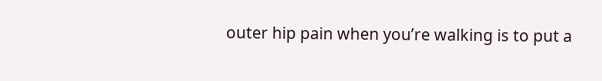outer hip pain when you’re walking is to put a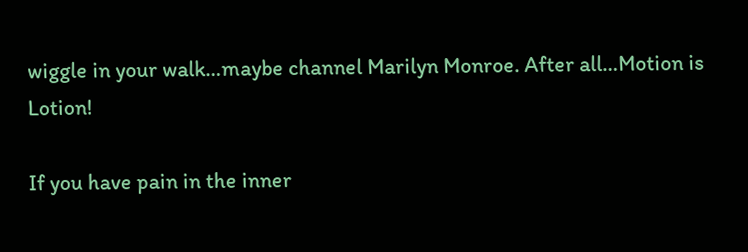wiggle in your walk…maybe channel Marilyn Monroe. After all…Motion is Lotion!

If you have pain in the inner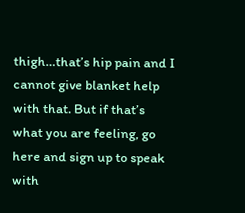thigh…that’s hip pain and I cannot give blanket help with that. But if that’s what you are feeling, go here and sign up to speak with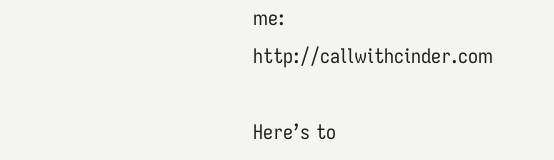me: http://callwithcinder.com

Here’s to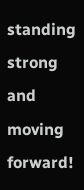standing strong and moving forward!